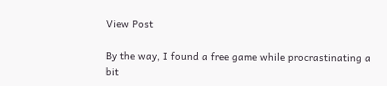View Post

By the way, I found a free game while procrastinating a bit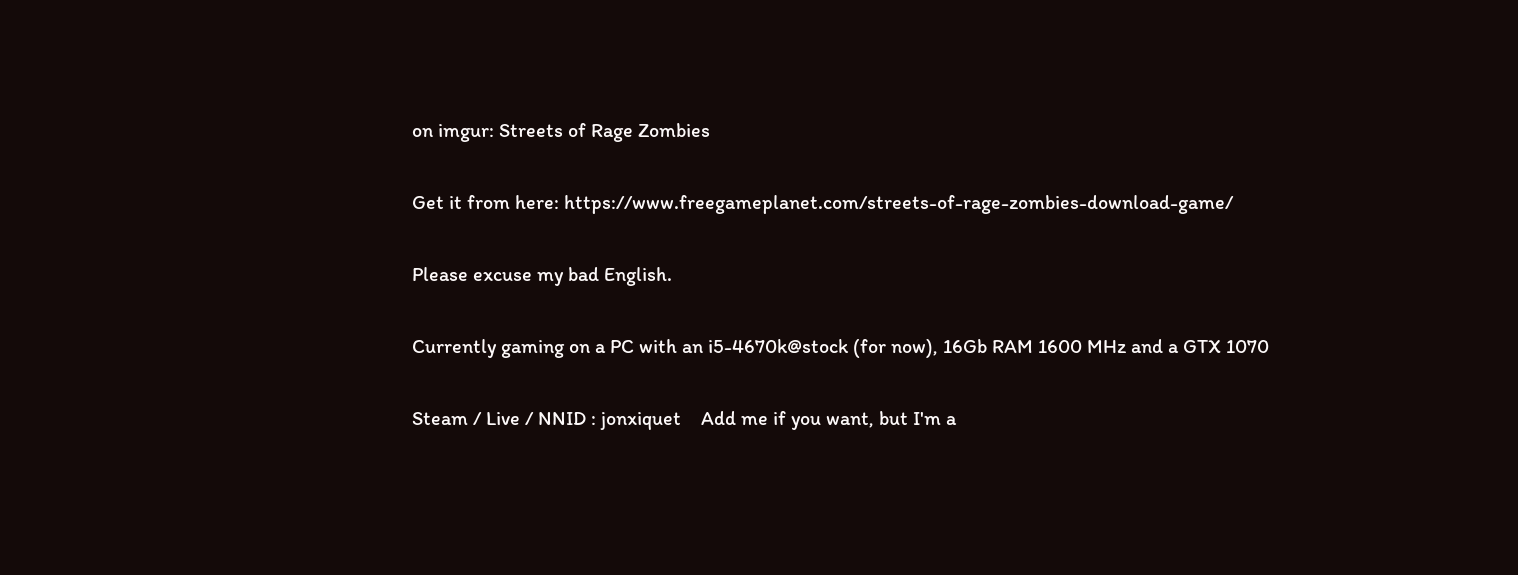on imgur: Streets of Rage Zombies

Get it from here: https://www.freegameplanet.com/streets-of-rage-zombies-download-game/

Please excuse my bad English.

Currently gaming on a PC with an i5-4670k@stock (for now), 16Gb RAM 1600 MHz and a GTX 1070

Steam / Live / NNID : jonxiquet    Add me if you want, but I'm a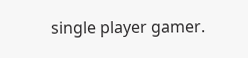single player gamer.